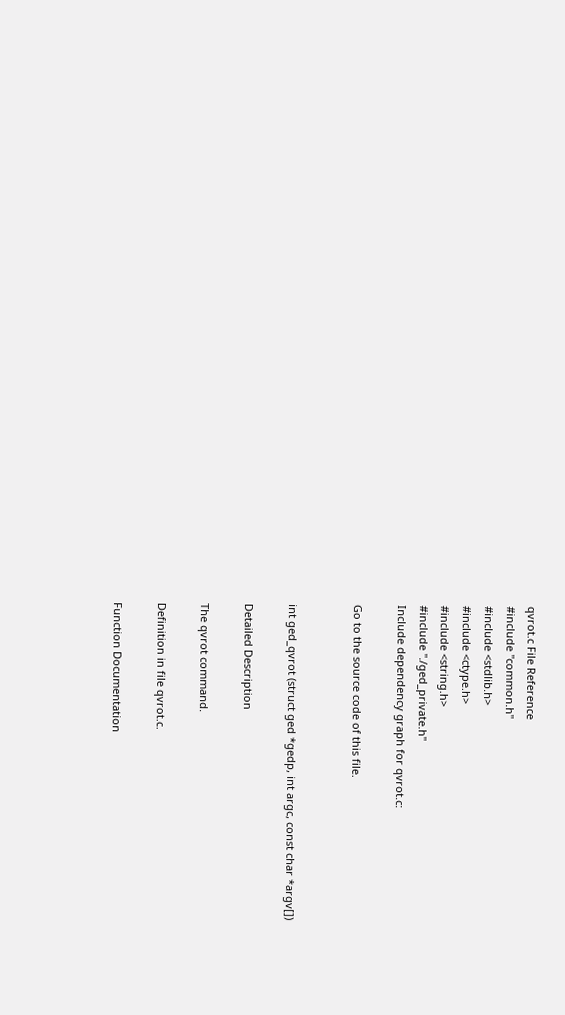qvrot.c File Reference
#include "common.h"
#include <stdlib.h>
#include <ctype.h>
#include <string.h>
#include "./ged_private.h"
Include dependency graph for qvrot.c:

Go to the source code of this file.


int ged_qvrot (struct ged *gedp, int argc, const char *argv[])

Detailed Description

The qvrot command.

Definition in file qvrot.c.

Function Documentation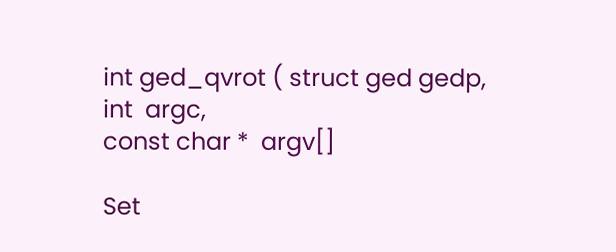int ged_qvrot ( struct ged gedp,
int  argc,
const char *  argv[]

Set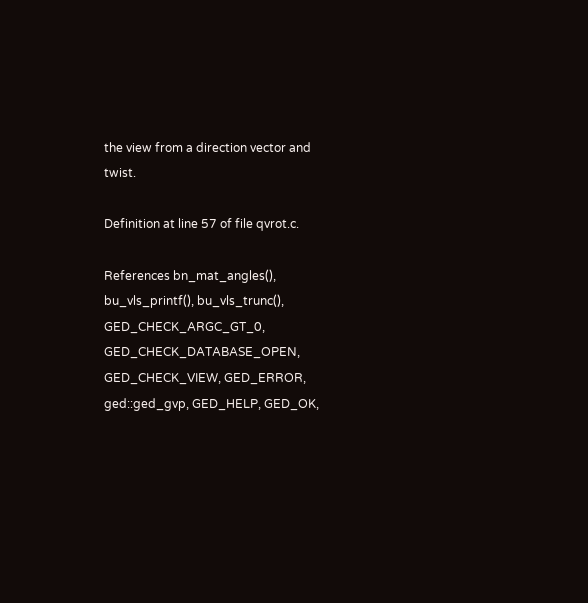the view from a direction vector and twist.

Definition at line 57 of file qvrot.c.

References bn_mat_angles(), bu_vls_printf(), bu_vls_trunc(), GED_CHECK_ARGC_GT_0, GED_CHECK_DATABASE_OPEN, GED_CHECK_VIEW, GED_ERROR, ged::ged_gvp, GED_HELP, GED_OK,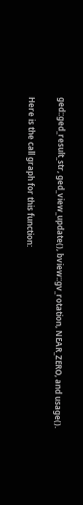ged::ged_result_str, ged_view_update(), bview::gv_rotation, NEAR_ZERO, and usage().

Here is the call graph for this function: